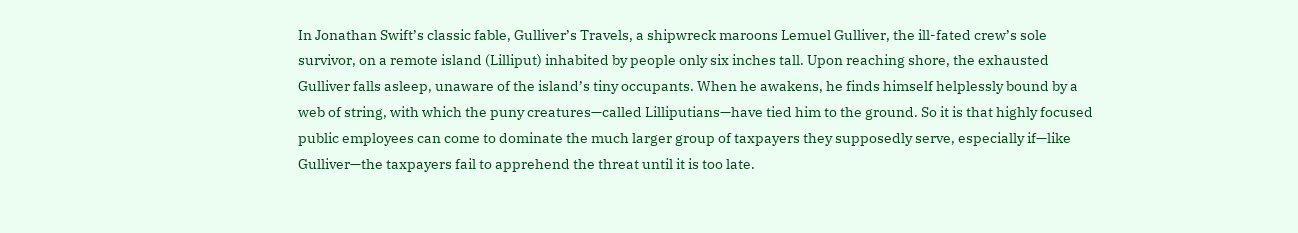In Jonathan Swift’s classic fable, Gulliver’s Travels, a shipwreck maroons Lemuel Gulliver, the ill-fated crew’s sole survivor, on a remote island (Lilliput) inhabited by people only six inches tall. Upon reaching shore, the exhausted Gulliver falls asleep, unaware of the island’s tiny occupants. When he awakens, he finds himself helplessly bound by a web of string, with which the puny creatures—called Lilliputians—have tied him to the ground. So it is that highly focused public employees can come to dominate the much larger group of taxpayers they supposedly serve, especially if—like Gulliver—the taxpayers fail to apprehend the threat until it is too late.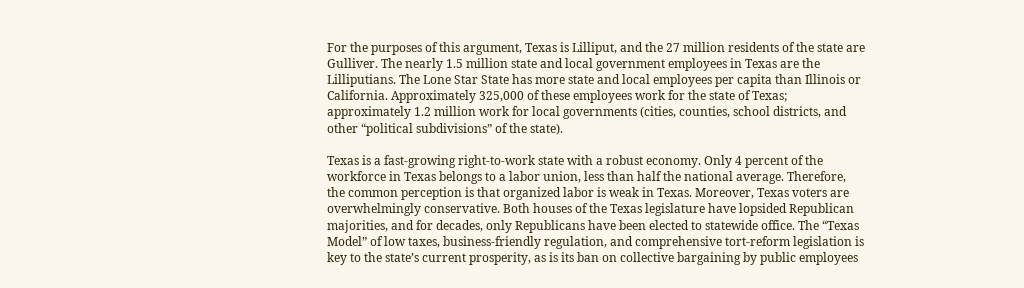For the purposes of this argument, Texas is Lilliput, and the 27 million residents of the state are Gulliver. The nearly 1.5 million state and local government employees in Texas are the Lilliputians. The Lone Star State has more state and local employees per capita than Illinois or California. Approximately 325,000 of these employees work for the state of Texas; approximately 1.2 million work for local governments (cities, counties, school districts, and other “political subdivisions” of the state).

Texas is a fast-growing right-to-work state with a robust economy. Only 4 percent of the workforce in Texas belongs to a labor union, less than half the national average. Therefore, the common perception is that organized labor is weak in Texas. Moreover, Texas voters are overwhelmingly conservative. Both houses of the Texas legislature have lopsided Republican majorities, and for decades, only Republicans have been elected to statewide office. The “Texas Model” of low taxes, business-friendly regulation, and comprehensive tort-reform legislation is key to the state’s current prosperity, as is its ban on collective bargaining by public employees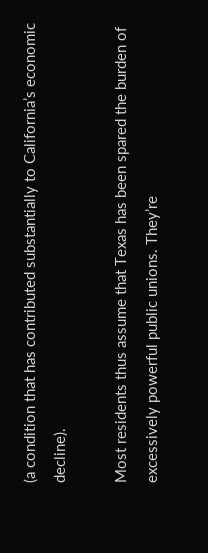(a condition that has contributed substantially to California’s economic decline).

Most residents thus assume that Texas has been spared the burden of excessively powerful public unions. They’re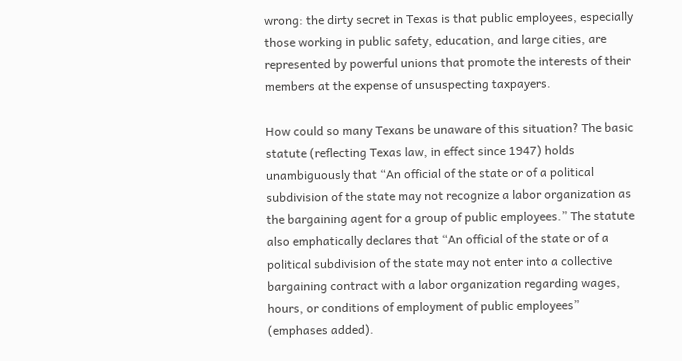wrong: the dirty secret in Texas is that public employees, especially those working in public safety, education, and large cities, are represented by powerful unions that promote the interests of their members at the expense of unsuspecting taxpayers.

How could so many Texans be unaware of this situation? The basic statute (reflecting Texas law, in effect since 1947) holds unambiguously that “An official of the state or of a political subdivision of the state may not recognize a labor organization as the bargaining agent for a group of public employees.” The statute also emphatically declares that “An official of the state or of a political subdivision of the state may not enter into a collective bargaining contract with a labor organization regarding wages, hours, or conditions of employment of public employees” (emphases added).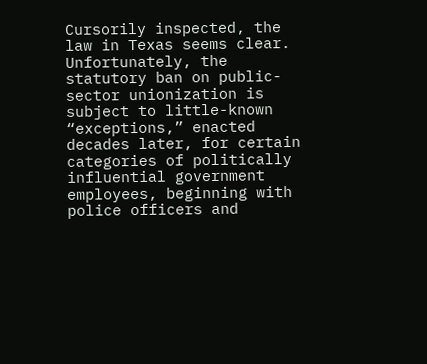Cursorily inspected, the law in Texas seems clear. Unfortunately, the statutory ban on public-sector unionization is subject to little-known “exceptions,” enacted decades later, for certain categories of politically influential government employees, beginning with police officers and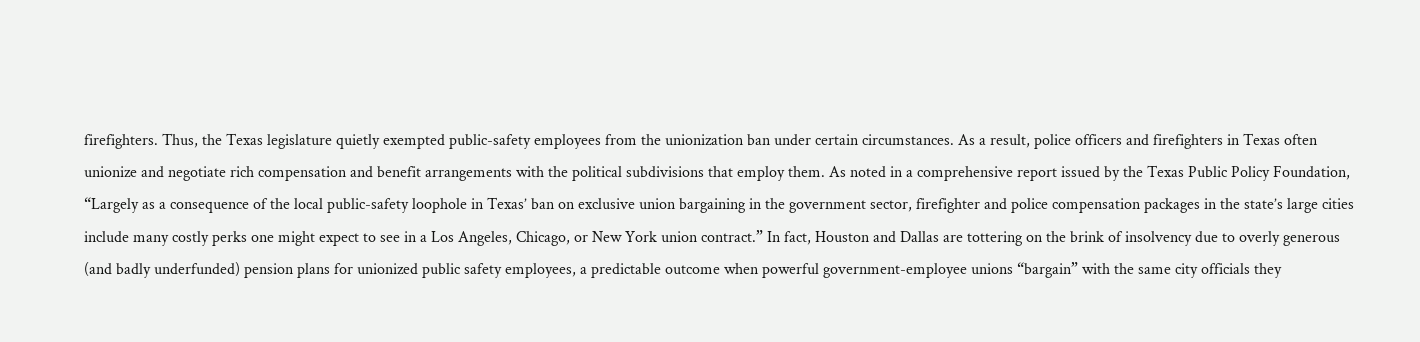firefighters. Thus, the Texas legislature quietly exempted public-safety employees from the unionization ban under certain circumstances. As a result, police officers and firefighters in Texas often unionize and negotiate rich compensation and benefit arrangements with the political subdivisions that employ them. As noted in a comprehensive report issued by the Texas Public Policy Foundation, “Largely as a consequence of the local public-safety loophole in Texas’ ban on exclusive union bargaining in the government sector, firefighter and police compensation packages in the state’s large cities include many costly perks one might expect to see in a Los Angeles, Chicago, or New York union contract.” In fact, Houston and Dallas are tottering on the brink of insolvency due to overly generous (and badly underfunded) pension plans for unionized public safety employees, a predictable outcome when powerful government-employee unions “bargain” with the same city officials they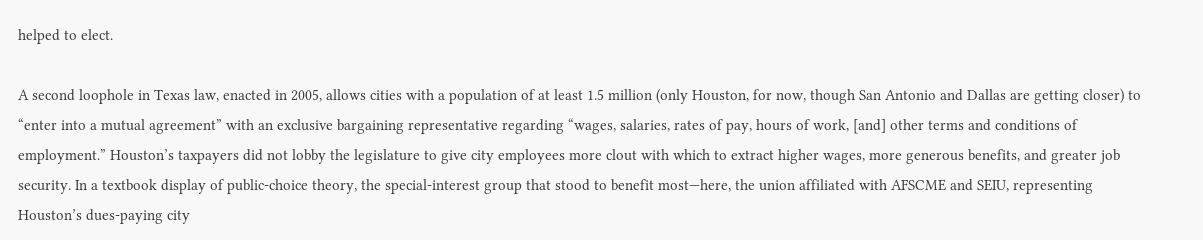helped to elect.

A second loophole in Texas law, enacted in 2005, allows cities with a population of at least 1.5 million (only Houston, for now, though San Antonio and Dallas are getting closer) to “enter into a mutual agreement” with an exclusive bargaining representative regarding “wages, salaries, rates of pay, hours of work, [and] other terms and conditions of employment.” Houston’s taxpayers did not lobby the legislature to give city employees more clout with which to extract higher wages, more generous benefits, and greater job security. In a textbook display of public-choice theory, the special-interest group that stood to benefit most—here, the union affiliated with AFSCME and SEIU, representing Houston’s dues-paying city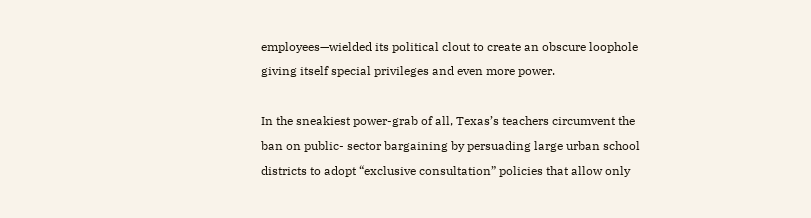employees—wielded its political clout to create an obscure loophole giving itself special privileges and even more power.

In the sneakiest power-grab of all, Texas’s teachers circumvent the ban on public- sector bargaining by persuading large urban school districts to adopt “exclusive consultation” policies that allow only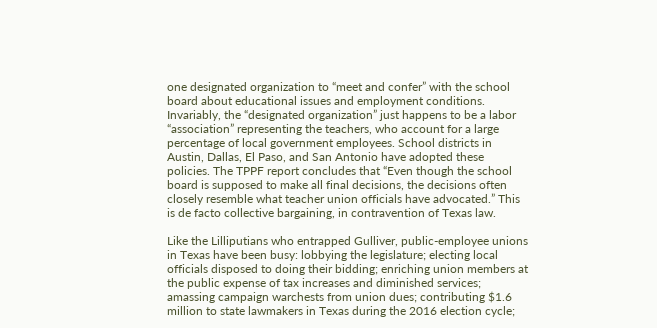one designated organization to “meet and confer” with the school board about educational issues and employment conditions. Invariably, the “designated organization” just happens to be a labor “association” representing the teachers, who account for a large percentage of local government employees. School districts in Austin, Dallas, El Paso, and San Antonio have adopted these policies. The TPPF report concludes that “Even though the school board is supposed to make all final decisions, the decisions often closely resemble what teacher union officials have advocated.” This is de facto collective bargaining, in contravention of Texas law.

Like the Lilliputians who entrapped Gulliver, public-employee unions in Texas have been busy: lobbying the legislature; electing local officials disposed to doing their bidding; enriching union members at the public expense of tax increases and diminished services; amassing campaign warchests from union dues; contributing $1.6 million to state lawmakers in Texas during the 2016 election cycle;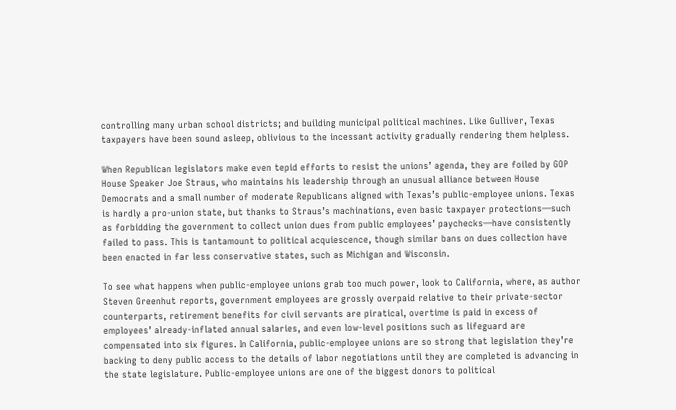controlling many urban school districts; and building municipal political machines. Like Gulliver, Texas taxpayers have been sound asleep, oblivious to the incessant activity gradually rendering them helpless.

When Republican legislators make even tepid efforts to resist the unions’ agenda, they are foiled by GOP House Speaker Joe Straus, who maintains his leadership through an unusual alliance between House Democrats and a small number of moderate Republicans aligned with Texas’s public-employee unions. Texas is hardly a pro-union state, but thanks to Straus’s machinations, even basic taxpayer protections—such as forbidding the government to collect union dues from public employees’ paychecks—have consistently failed to pass. This is tantamount to political acquiescence, though similar bans on dues collection have been enacted in far less conservative states, such as Michigan and Wisconsin.

To see what happens when public-employee unions grab too much power, look to California, where, as author Steven Greenhut reports, government employees are grossly overpaid relative to their private-sector counterparts, retirement benefits for civil servants are piratical, overtime is paid in excess of employees’ already-inflated annual salaries, and even low-level positions such as lifeguard are compensated into six figures. In California, public-employee unions are so strong that legislation they’re backing to deny public access to the details of labor negotiations until they are completed is advancing in the state legislature. Public-employee unions are one of the biggest donors to political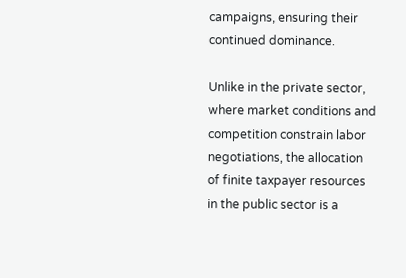campaigns, ensuring their continued dominance.

Unlike in the private sector, where market conditions and competition constrain labor negotiations, the allocation of finite taxpayer resources in the public sector is a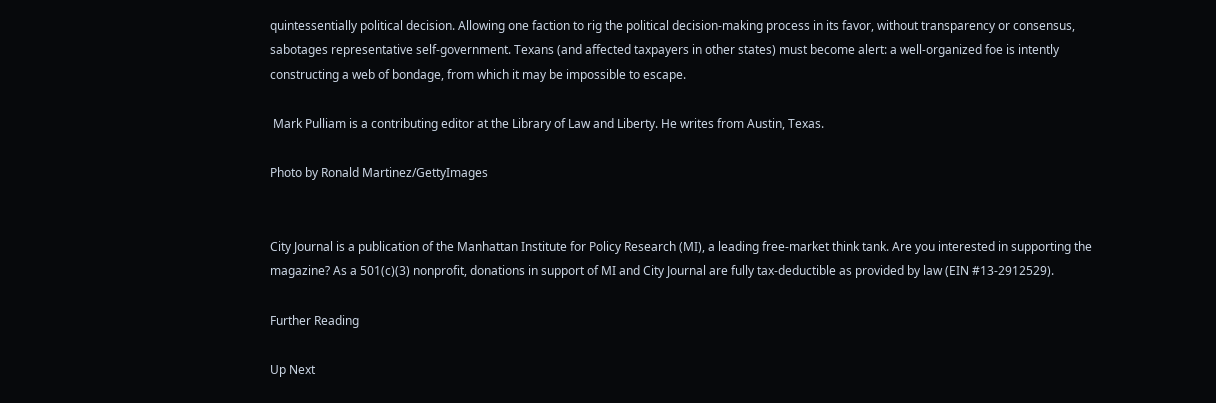quintessentially political decision. Allowing one faction to rig the political decision-making process in its favor, without transparency or consensus, sabotages representative self-government. Texans (and affected taxpayers in other states) must become alert: a well-organized foe is intently constructing a web of bondage, from which it may be impossible to escape.

 Mark Pulliam is a contributing editor at the Library of Law and Liberty. He writes from Austin, Texas.

Photo by Ronald Martinez/GettyImages


City Journal is a publication of the Manhattan Institute for Policy Research (MI), a leading free-market think tank. Are you interested in supporting the magazine? As a 501(c)(3) nonprofit, donations in support of MI and City Journal are fully tax-deductible as provided by law (EIN #13-2912529).

Further Reading

Up Next